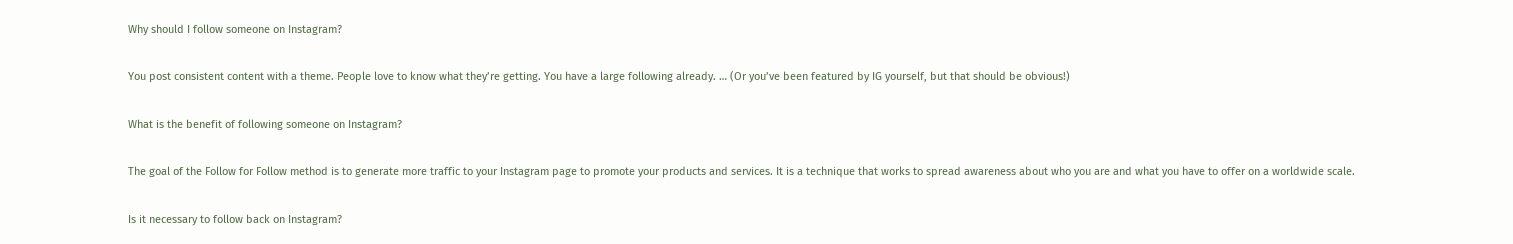Why should I follow someone on Instagram?

You post consistent content with a theme. People love to know what they’re getting. You have a large following already. … (Or you’ve been featured by IG yourself, but that should be obvious!)

What is the benefit of following someone on Instagram?

The goal of the Follow for Follow method is to generate more traffic to your Instagram page to promote your products and services. It is a technique that works to spread awareness about who you are and what you have to offer on a worldwide scale.

Is it necessary to follow back on Instagram?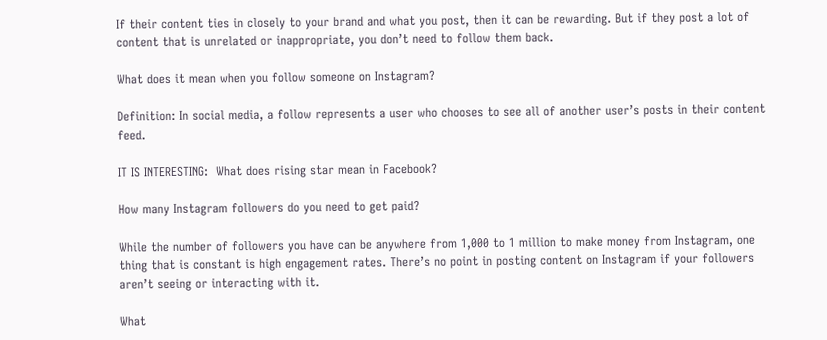If their content ties in closely to your brand and what you post, then it can be rewarding. But if they post a lot of content that is unrelated or inappropriate, you don’t need to follow them back.

What does it mean when you follow someone on Instagram?

Definition: In social media, a follow represents a user who chooses to see all of another user’s posts in their content feed.

IT IS INTERESTING:  What does rising star mean in Facebook?

How many Instagram followers do you need to get paid?

While the number of followers you have can be anywhere from 1,000 to 1 million to make money from Instagram, one thing that is constant is high engagement rates. There’s no point in posting content on Instagram if your followers aren’t seeing or interacting with it.

What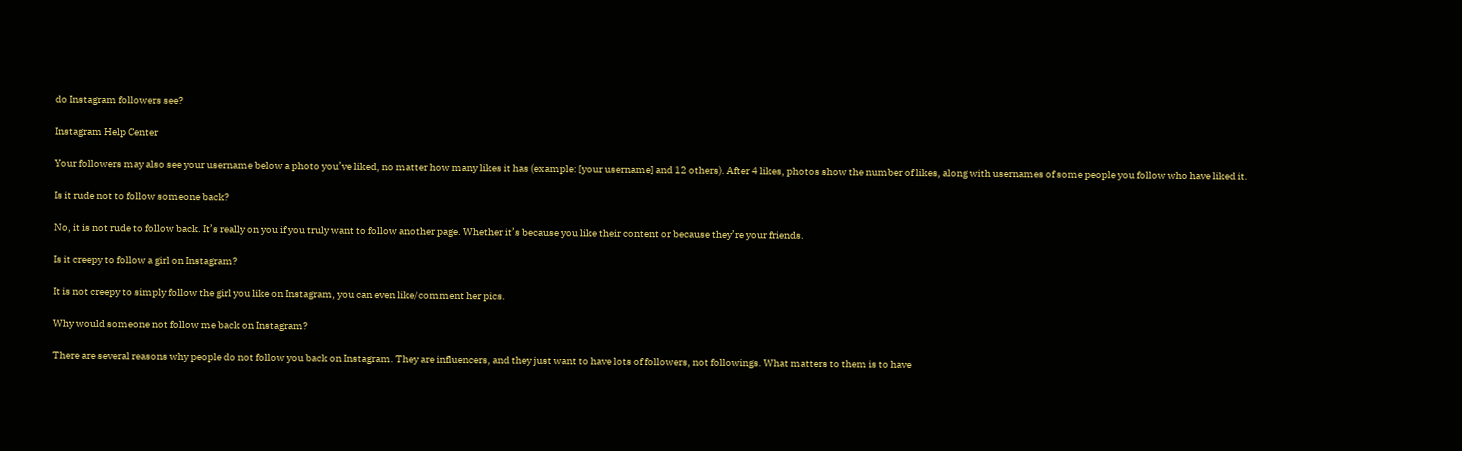do Instagram followers see?

Instagram Help Center

Your followers may also see your username below a photo you’ve liked, no matter how many likes it has (example: [your username] and 12 others). After 4 likes, photos show the number of likes, along with usernames of some people you follow who have liked it.

Is it rude not to follow someone back?

No, it is not rude to follow back. It’s really on you if you truly want to follow another page. Whether it’s because you like their content or because they’re your friends.

Is it creepy to follow a girl on Instagram?

It is not creepy to simply follow the girl you like on Instagram, you can even like/comment her pics.

Why would someone not follow me back on Instagram?

There are several reasons why people do not follow you back on Instagram. They are influencers, and they just want to have lots of followers, not followings. What matters to them is to have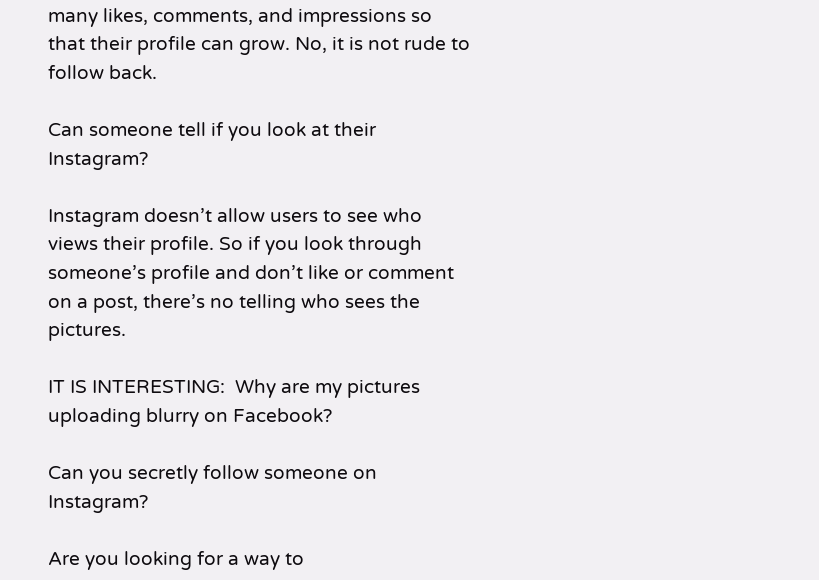many likes, comments, and impressions so that their profile can grow. No, it is not rude to follow back.

Can someone tell if you look at their Instagram?

Instagram doesn’t allow users to see who views their profile. So if you look through someone’s profile and don’t like or comment on a post, there’s no telling who sees the pictures.

IT IS INTERESTING:  Why are my pictures uploading blurry on Facebook?

Can you secretly follow someone on Instagram?

Are you looking for a way to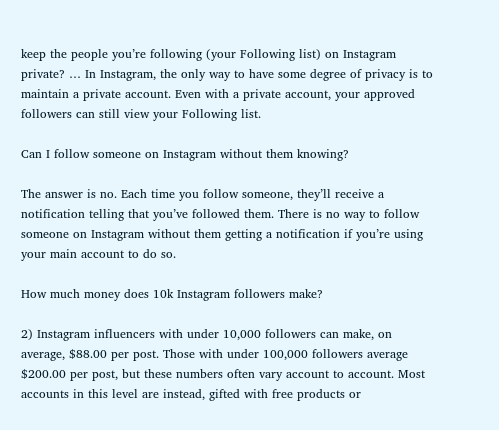keep the people you’re following (your Following list) on Instagram private? … In Instagram, the only way to have some degree of privacy is to maintain a private account. Even with a private account, your approved followers can still view your Following list.

Can I follow someone on Instagram without them knowing?

The answer is no. Each time you follow someone, they’ll receive a notification telling that you’ve followed them. There is no way to follow someone on Instagram without them getting a notification if you’re using your main account to do so.

How much money does 10k Instagram followers make?

2) Instagram influencers with under 10,000 followers can make, on average, $88.00 per post. Those with under 100,000 followers average $200.00 per post, but these numbers often vary account to account. Most accounts in this level are instead, gifted with free products or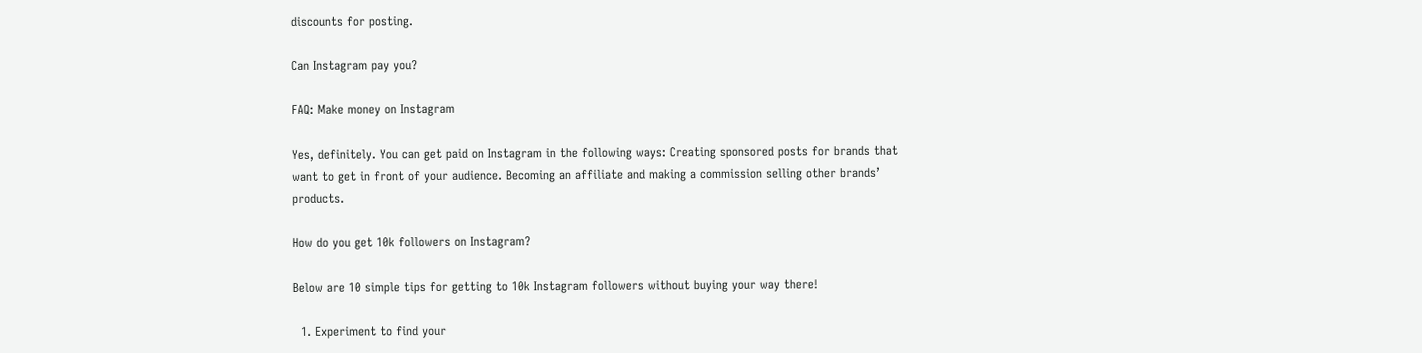discounts for posting.

Can Instagram pay you?

FAQ: Make money on Instagram

Yes, definitely. You can get paid on Instagram in the following ways: Creating sponsored posts for brands that want to get in front of your audience. Becoming an affiliate and making a commission selling other brands’ products.

How do you get 10k followers on Instagram?

Below are 10 simple tips for getting to 10k Instagram followers without buying your way there!

  1. Experiment to find your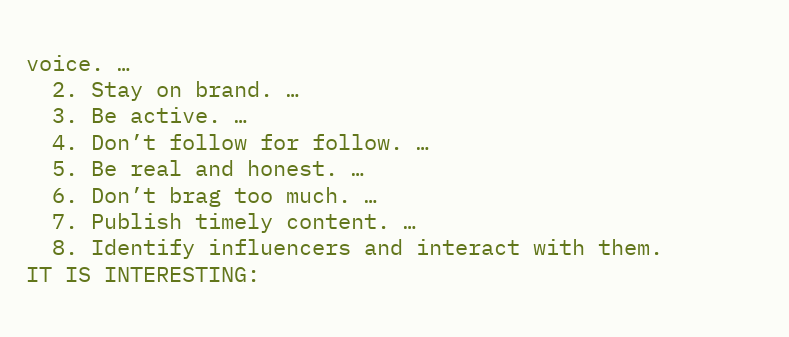voice. …
  2. Stay on brand. …
  3. Be active. …
  4. Don’t follow for follow. …
  5. Be real and honest. …
  6. Don’t brag too much. …
  7. Publish timely content. …
  8. Identify influencers and interact with them.
IT IS INTERESTING: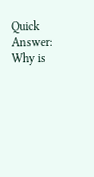Quick Answer: Why is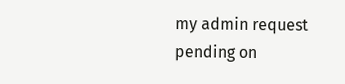my admin request pending on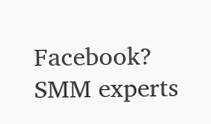Facebook?
SMM experts